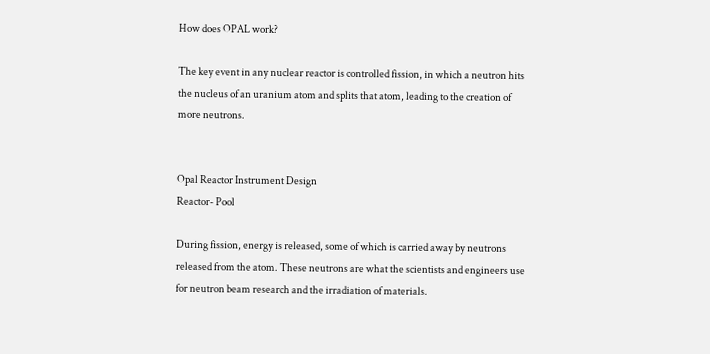How does OPAL work?

The key event in any nuclear reactor is controlled fission, in which a neutron hits the nucleus of an uranium atom and splits that atom, leading to the creation of more neutrons.


Opal Reactor Instrument Design
Reactor- Pool

During fission, energy is released, some of which is carried away by neutrons released from the atom. These neutrons are what the scientists and engineers use for neutron beam research and the irradiation of materials.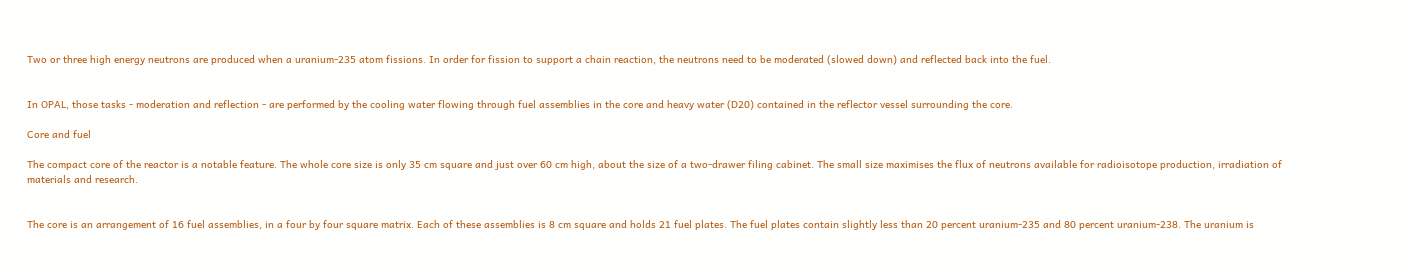Two or three high energy neutrons are produced when a uranium-235 atom fissions. In order for fission to support a chain reaction, the neutrons need to be moderated (slowed down) and reflected back into the fuel.


In OPAL, those tasks - moderation and reflection - are performed by the cooling water flowing through fuel assemblies in the core and heavy water (D20) contained in the reflector vessel surrounding the core.

Core and fuel

The compact core of the reactor is a notable feature. The whole core size is only 35 cm square and just over 60 cm high, about the size of a two-drawer filing cabinet. The small size maximises the flux of neutrons available for radioisotope production, irradiation of materials and research.


The core is an arrangement of 16 fuel assemblies, in a four by four square matrix. Each of these assemblies is 8 cm square and holds 21 fuel plates. The fuel plates contain slightly less than 20 percent uranium-235 and 80 percent uranium-238. The uranium is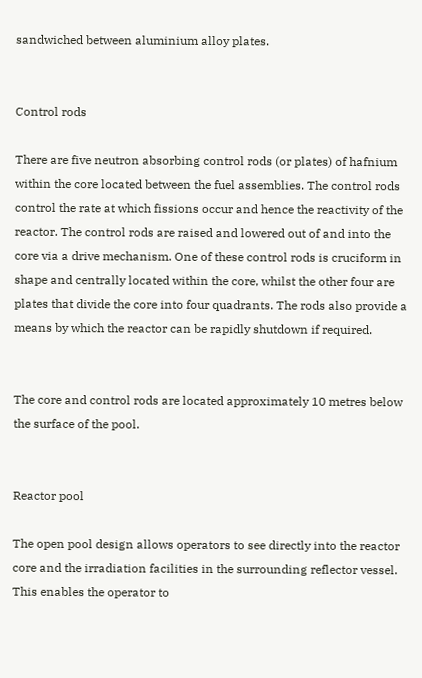sandwiched between aluminium alloy plates.


Control rods

There are five neutron absorbing control rods (or plates) of hafnium within the core located between the fuel assemblies. The control rods control the rate at which fissions occur and hence the reactivity of the reactor. The control rods are raised and lowered out of and into the core via a drive mechanism. One of these control rods is cruciform in shape and centrally located within the core, whilst the other four are plates that divide the core into four quadrants. The rods also provide a means by which the reactor can be rapidly shutdown if required.


The core and control rods are located approximately 10 metres below the surface of the pool.


Reactor pool

The open pool design allows operators to see directly into the reactor core and the irradiation facilities in the surrounding reflector vessel.  This enables the operator to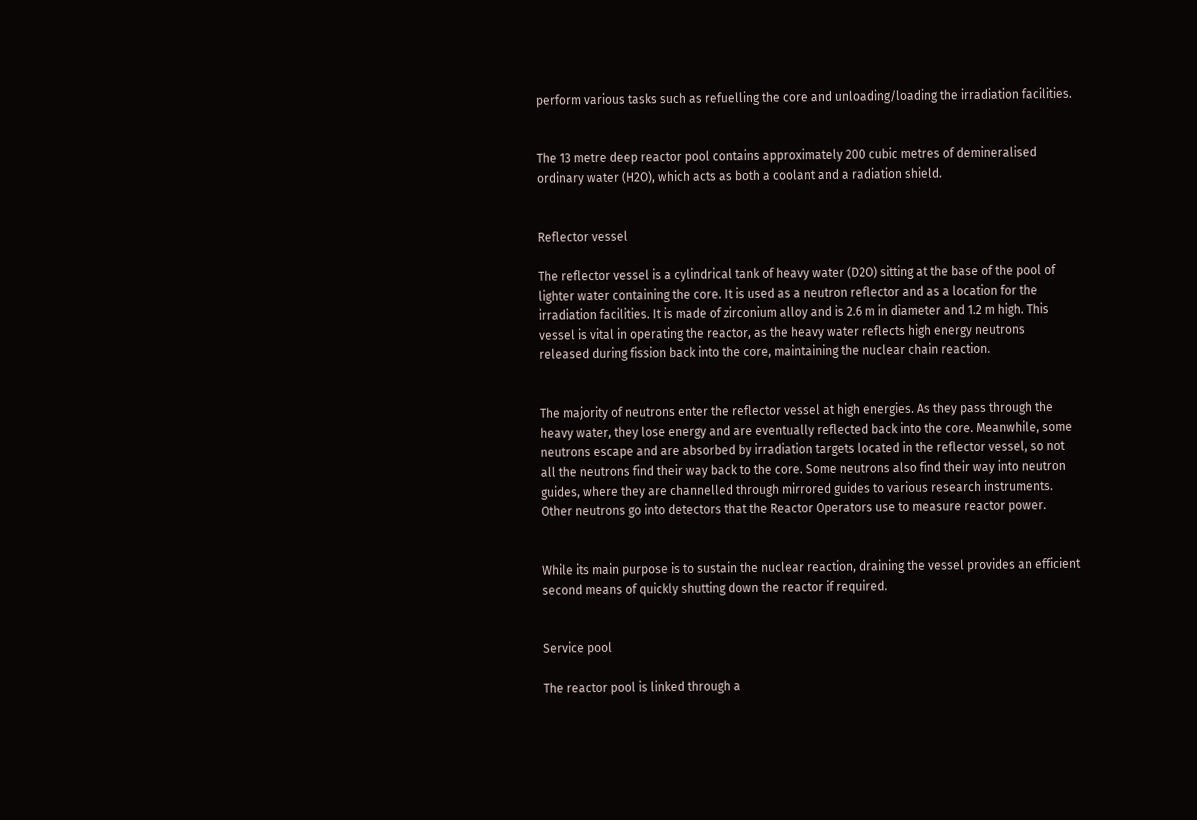perform various tasks such as refuelling the core and unloading/loading the irradiation facilities.


The 13 metre deep reactor pool contains approximately 200 cubic metres of demineralised ordinary water (H2O), which acts as both a coolant and a radiation shield.


Reflector vessel

The reflector vessel is a cylindrical tank of heavy water (D2O) sitting at the base of the pool of lighter water containing the core. It is used as a neutron reflector and as a location for the irradiation facilities. It is made of zirconium alloy and is 2.6 m in diameter and 1.2 m high. This vessel is vital in operating the reactor, as the heavy water reflects high energy neutrons released during fission back into the core, maintaining the nuclear chain reaction.


The majority of neutrons enter the reflector vessel at high energies. As they pass through the heavy water, they lose energy and are eventually reflected back into the core. Meanwhile, some neutrons escape and are absorbed by irradiation targets located in the reflector vessel, so not all the neutrons find their way back to the core. Some neutrons also find their way into neutron guides, where they are channelled through mirrored guides to various research instruments. Other neutrons go into detectors that the Reactor Operators use to measure reactor power.


While its main purpose is to sustain the nuclear reaction, draining the vessel provides an efficient second means of quickly shutting down the reactor if required.


Service pool

The reactor pool is linked through a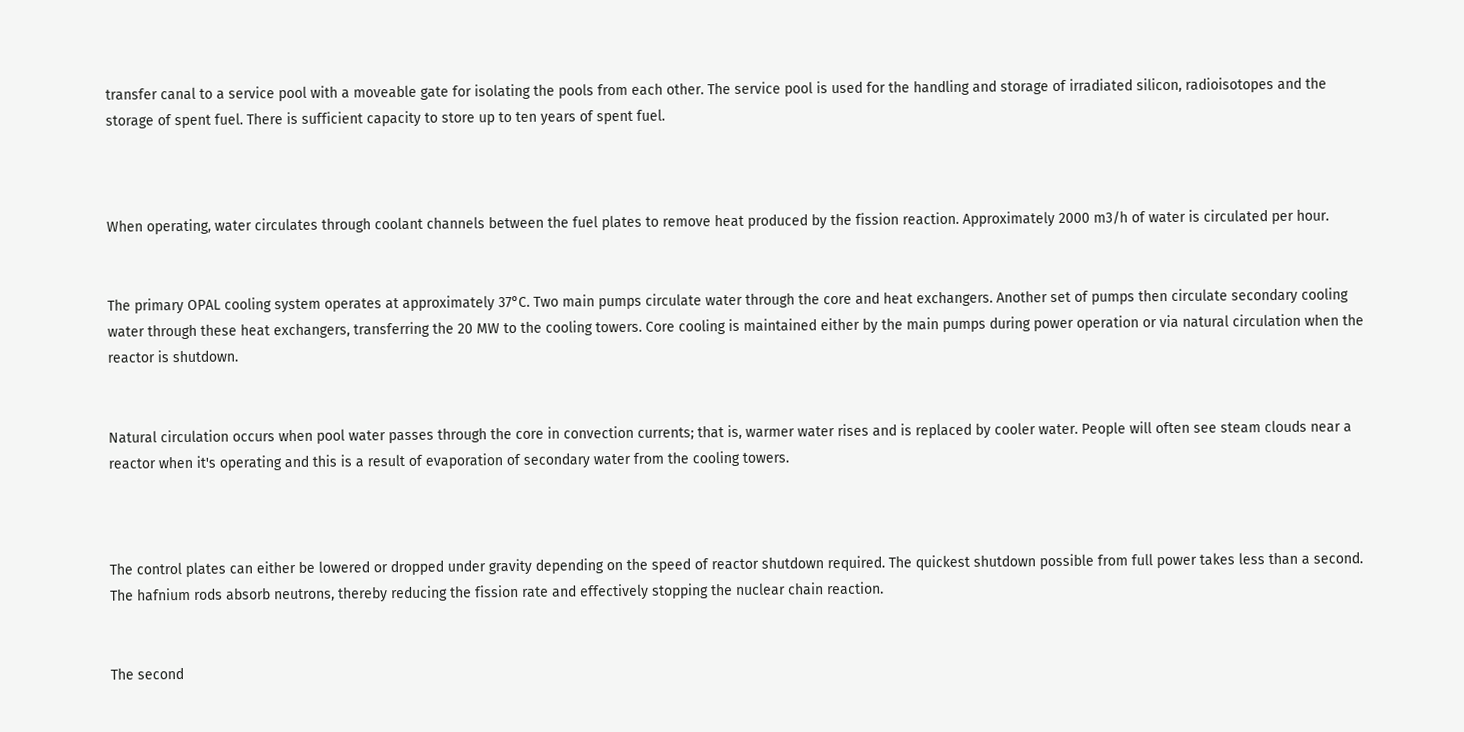transfer canal to a service pool with a moveable gate for isolating the pools from each other. The service pool is used for the handling and storage of irradiated silicon, radioisotopes and the storage of spent fuel. There is sufficient capacity to store up to ten years of spent fuel.



When operating, water circulates through coolant channels between the fuel plates to remove heat produced by the fission reaction. Approximately 2000 m3/h of water is circulated per hour.


The primary OPAL cooling system operates at approximately 37°C. Two main pumps circulate water through the core and heat exchangers. Another set of pumps then circulate secondary cooling water through these heat exchangers, transferring the 20 MW to the cooling towers. Core cooling is maintained either by the main pumps during power operation or via natural circulation when the reactor is shutdown.


Natural circulation occurs when pool water passes through the core in convection currents; that is, warmer water rises and is replaced by cooler water. People will often see steam clouds near a reactor when it's operating and this is a result of evaporation of secondary water from the cooling towers.



The control plates can either be lowered or dropped under gravity depending on the speed of reactor shutdown required. The quickest shutdown possible from full power takes less than a second. The hafnium rods absorb neutrons, thereby reducing the fission rate and effectively stopping the nuclear chain reaction.


The second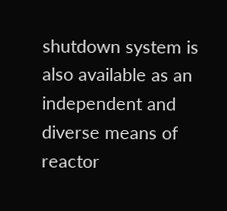shutdown system is also available as an independent and diverse means of reactor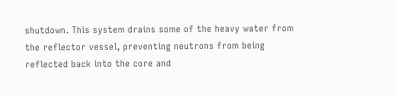shutdown. This system drains some of the heavy water from the reflector vessel, preventing neutrons from being reflected back into the core and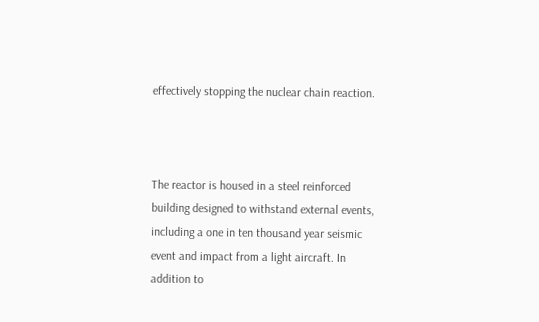effectively stopping the nuclear chain reaction.



The reactor is housed in a steel reinforced building designed to withstand external events, including a one in ten thousand year seismic event and impact from a light aircraft. In addition to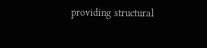providing structural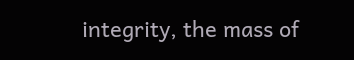integrity, the mass of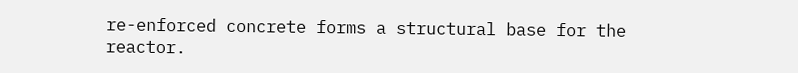re-enforced concrete forms a structural base for the reactor.